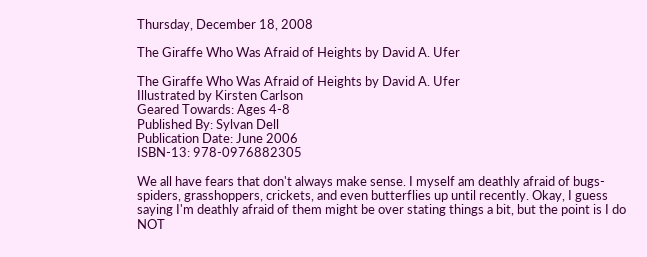Thursday, December 18, 2008

The Giraffe Who Was Afraid of Heights by David A. Ufer

The Giraffe Who Was Afraid of Heights by David A. Ufer
Illustrated by Kirsten Carlson
Geared Towards: Ages 4-8
Published By: Sylvan Dell
Publication Date: June 2006
ISBN-13: 978-0976882305

We all have fears that don't always make sense. I myself am deathly afraid of bugs- spiders, grasshoppers, crickets, and even butterflies up until recently. Okay, I guess saying I'm deathly afraid of them might be over stating things a bit, but the point is I do NOT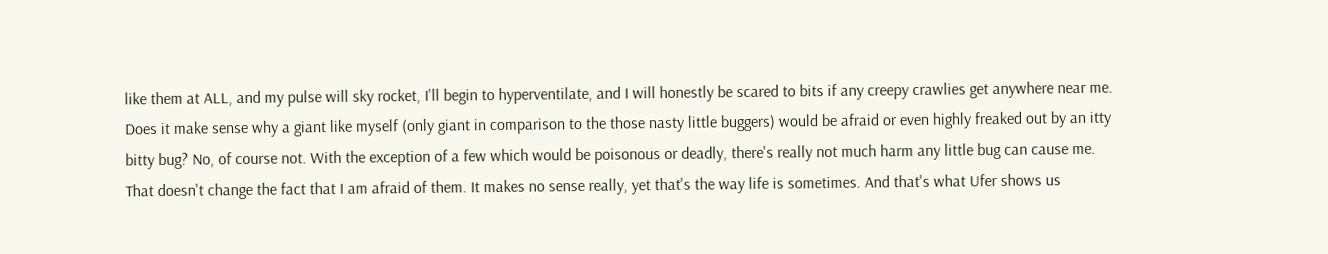like them at ALL, and my pulse will sky rocket, I'll begin to hyperventilate, and I will honestly be scared to bits if any creepy crawlies get anywhere near me. Does it make sense why a giant like myself (only giant in comparison to the those nasty little buggers) would be afraid or even highly freaked out by an itty bitty bug? No, of course not. With the exception of a few which would be poisonous or deadly, there's really not much harm any little bug can cause me. That doesn't change the fact that I am afraid of them. It makes no sense really, yet that's the way life is sometimes. And that's what Ufer shows us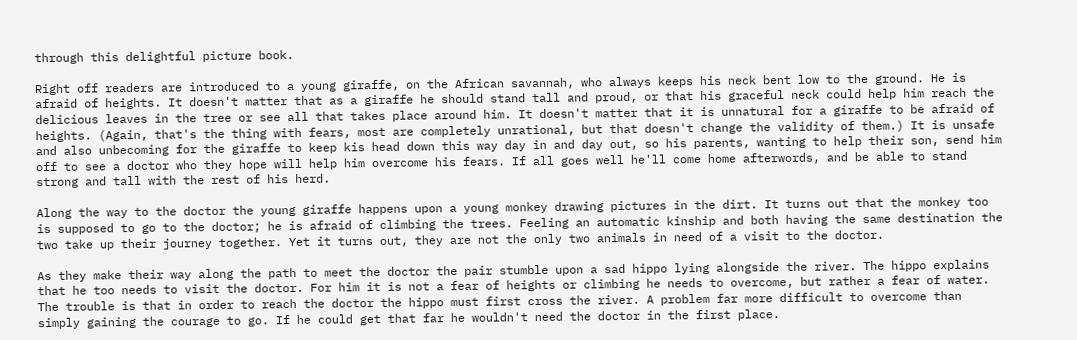through this delightful picture book.

Right off readers are introduced to a young giraffe, on the African savannah, who always keeps his neck bent low to the ground. He is afraid of heights. It doesn't matter that as a giraffe he should stand tall and proud, or that his graceful neck could help him reach the delicious leaves in the tree or see all that takes place around him. It doesn't matter that it is unnatural for a giraffe to be afraid of heights. (Again, that's the thing with fears, most are completely unrational, but that doesn't change the validity of them.) It is unsafe and also unbecoming for the giraffe to keep kis head down this way day in and day out, so his parents, wanting to help their son, send him off to see a doctor who they hope will help him overcome his fears. If all goes well he'll come home afterwords, and be able to stand strong and tall with the rest of his herd.

Along the way to the doctor the young giraffe happens upon a young monkey drawing pictures in the dirt. It turns out that the monkey too is supposed to go to the doctor; he is afraid of climbing the trees. Feeling an automatic kinship and both having the same destination the two take up their journey together. Yet it turns out, they are not the only two animals in need of a visit to the doctor.

As they make their way along the path to meet the doctor the pair stumble upon a sad hippo lying alongside the river. The hippo explains that he too needs to visit the doctor. For him it is not a fear of heights or climbing he needs to overcome, but rather a fear of water. The trouble is that in order to reach the doctor the hippo must first cross the river. A problem far more difficult to overcome than simply gaining the courage to go. If he could get that far he wouldn't need the doctor in the first place.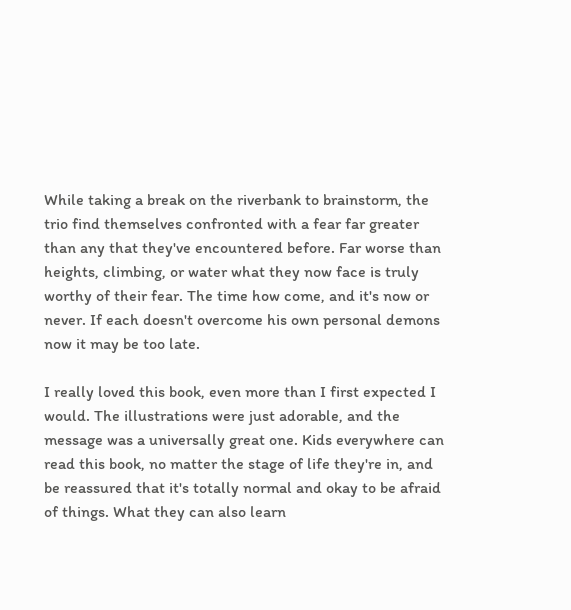While taking a break on the riverbank to brainstorm, the trio find themselves confronted with a fear far greater than any that they've encountered before. Far worse than heights, climbing, or water what they now face is truly worthy of their fear. The time how come, and it's now or never. If each doesn't overcome his own personal demons now it may be too late.

I really loved this book, even more than I first expected I would. The illustrations were just adorable, and the message was a universally great one. Kids everywhere can read this book, no matter the stage of life they're in, and be reassured that it's totally normal and okay to be afraid of things. What they can also learn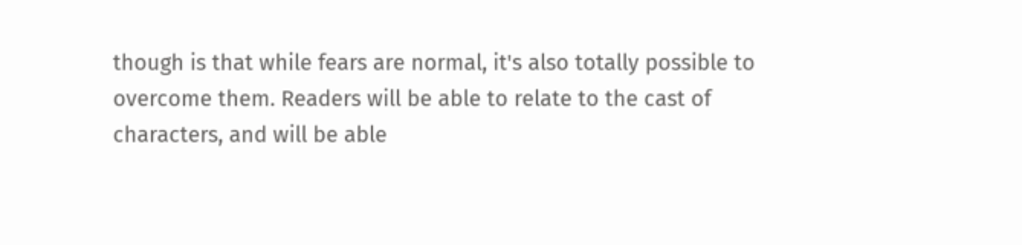though is that while fears are normal, it's also totally possible to overcome them. Readers will be able to relate to the cast of characters, and will be able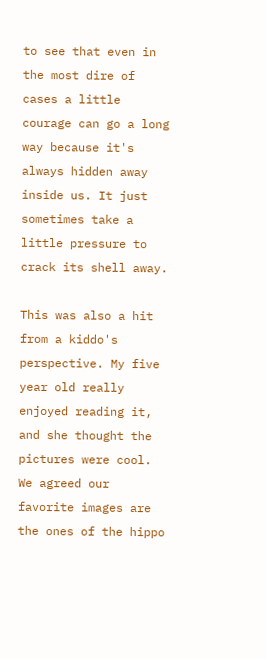to see that even in the most dire of cases a little courage can go a long way because it's always hidden away inside us. It just sometimes take a little pressure to crack its shell away.

This was also a hit from a kiddo's perspective. My five year old really enjoyed reading it, and she thought the pictures were cool. We agreed our favorite images are the ones of the hippo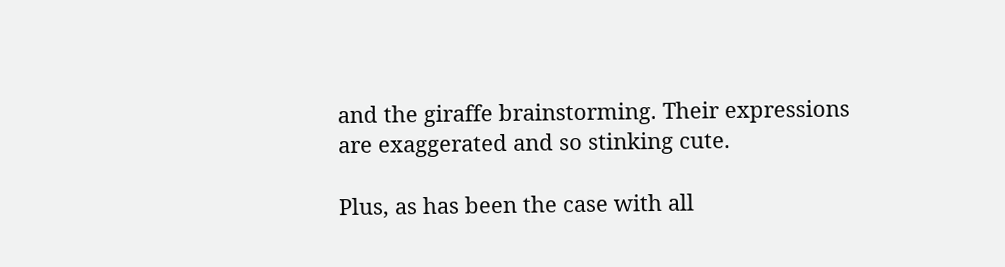and the giraffe brainstorming. Their expressions are exaggerated and so stinking cute.

Plus, as has been the case with all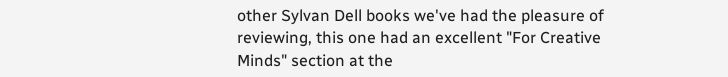other Sylvan Dell books we've had the pleasure of reviewing, this one had an excellent "For Creative Minds" section at the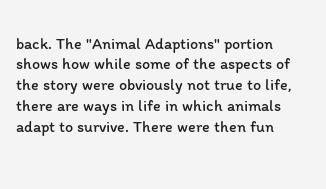back. The "Animal Adaptions" portion shows how while some of the aspects of the story were obviously not true to life, there are ways in life in which animals adapt to survive. There were then fun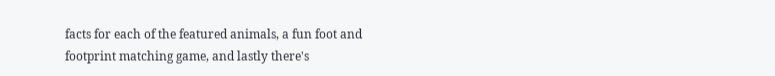facts for each of the featured animals, a fun foot and footprint matching game, and lastly there's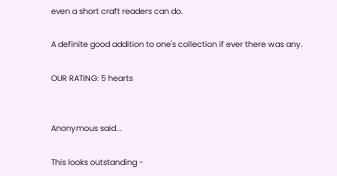even a short craft readers can do.

A definite good addition to one's collection if ever there was any.

OUR RATING: 5 hearts


Anonymous said...

This looks outstanding -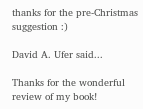thanks for the pre-Christmas suggestion :)

David A. Ufer said...

Thanks for the wonderful review of my book!